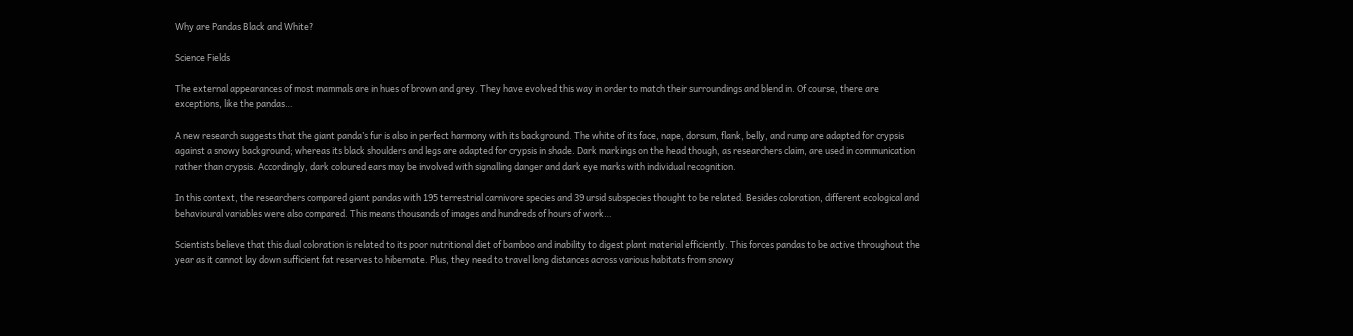Why are Pandas Black and White?

Science Fields

The external appearances of most mammals are in hues of brown and grey. They have evolved this way in order to match their surroundings and blend in. Of course, there are exceptions, like the pandas…

A new research suggests that the giant panda’s fur is also in perfect harmony with its background. The white of its face, nape, dorsum, flank, belly, and rump are adapted for crypsis against a snowy background; whereas its black shoulders and legs are adapted for crypsis in shade. Dark markings on the head though, as researchers claim, are used in communication rather than crypsis. Accordingly, dark coloured ears may be involved with signalling danger and dark eye marks with individual recognition.

In this context, the researchers compared giant pandas with 195 terrestrial carnivore species and 39 ursid subspecies thought to be related. Besides coloration, different ecological and behavioural variables were also compared. This means thousands of images and hundreds of hours of work…

Scientists believe that this dual coloration is related to its poor nutritional diet of bamboo and inability to digest plant material efficiently. This forces pandas to be active throughout the year as it cannot lay down sufficient fat reserves to hibernate. Plus, they need to travel long distances across various habitats from snowy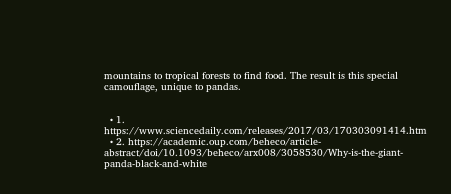mountains to tropical forests to find food. The result is this special camouflage, unique to pandas.


  • 1. https://www.sciencedaily.com/releases/2017/03/170303091414.htm
  • 2. https://academic.oup.com/beheco/article-abstract/doi/10.1093/beheco/arx008/3058530/Why-is-the-giant-panda-black-and-white